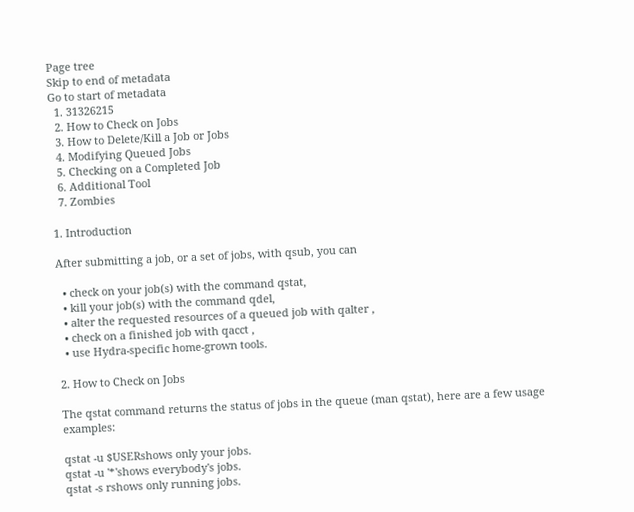Page tree
Skip to end of metadata
Go to start of metadata
  1. 31326215
  2. How to Check on Jobs
  3. How to Delete/Kill a Job or Jobs
  4. Modifying Queued Jobs
  5. Checking on a Completed Job
  6. Additional Tool
  7. Zombies

1. Introduction

After submitting a job, or a set of jobs, with qsub, you can

  • check on your job(s) with the command qstat,
  • kill your job(s) with the command qdel,
  • alter the requested resources of a queued job with qalter ,
  • check on a finished job with qacct ,
  • use Hydra-specific home-grown tools.

2. How to Check on Jobs

The qstat command returns the status of jobs in the queue (man qstat), here are a few usage examples:

qstat -u $USERshows only your jobs.
qstat -u '*'shows everybody's jobs.
qstat -s rshows only running jobs.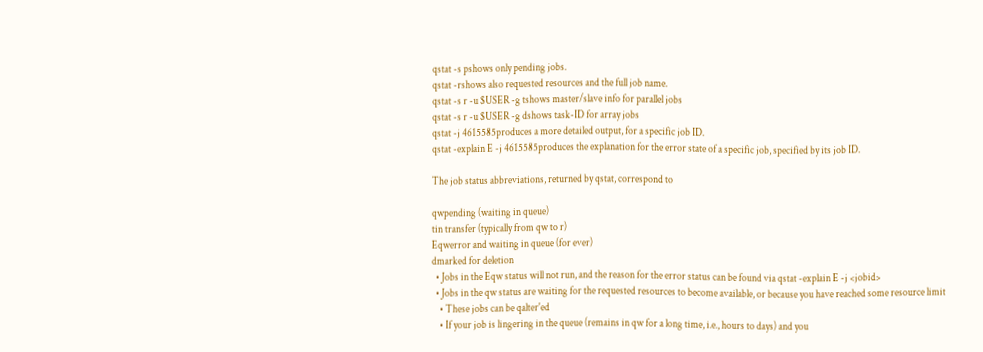qstat -s pshows only pending jobs.
qstat -rshows also requested resources and the full job name.
qstat -s r -u $USER -g tshows master/slave info for parallel jobs
qstat -s r -u $USER -g dshows task-ID for array jobs
qstat -j 4615585produces a more detailed output, for a specific job ID.
qstat -explain E -j 4615585produces the explanation for the error state of a specific job, specified by its job ID.

The job status abbreviations, returned by qstat, correspond to

qwpending (waiting in queue)
tin transfer (typically from qw to r)
Eqwerror and waiting in queue (for ever)
dmarked for deletion
  • Jobs in the Eqw status will not run, and the reason for the error status can be found via qstat -explain E -j <jobid>
  • Jobs in the qw status are waiting for the requested resources to become available, or because you have reached some resource limit
    • These jobs can be qalter'ed
    • If your job is lingering in the queue (remains in qw for a long time, i.e., hours to days) and you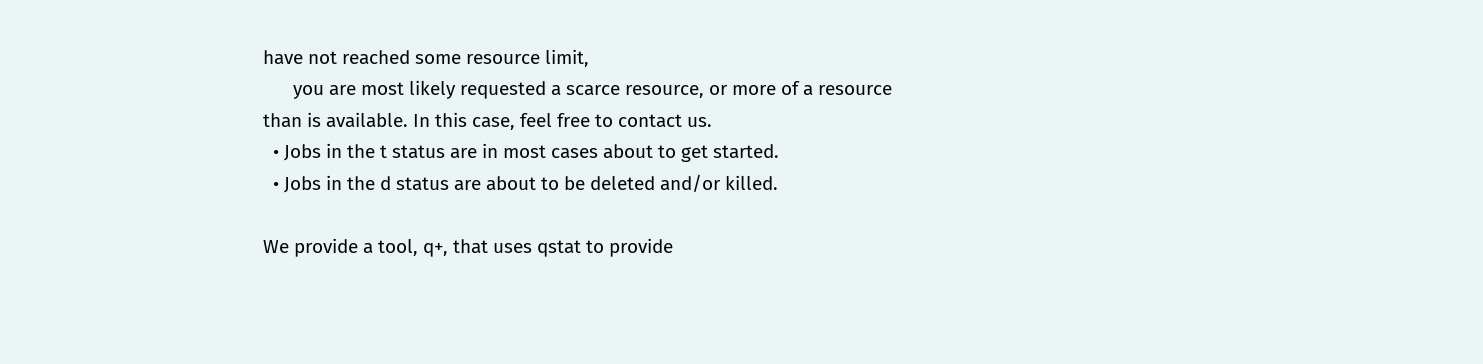have not reached some resource limit,
      you are most likely requested a scarce resource, or more of a resource than is available. In this case, feel free to contact us.
  • Jobs in the t status are in most cases about to get started.
  • Jobs in the d status are about to be deleted and/or killed.

We provide a tool, q+, that uses qstat to provide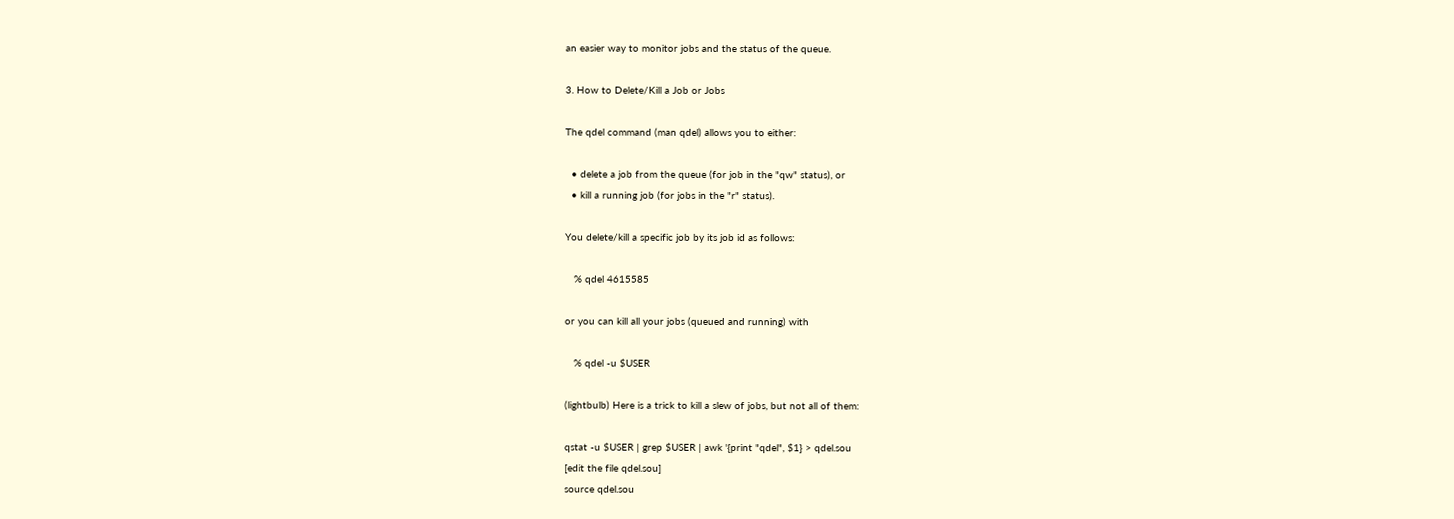an easier way to monitor jobs and the status of the queue.

3. How to Delete/Kill a Job or Jobs

The qdel command (man qdel) allows you to either:

  • delete a job from the queue (for job in the "qw" status), or
  • kill a running job (for jobs in the "r" status).

You delete/kill a specific job by its job id as follows:

   % qdel 4615585

or you can kill all your jobs (queued and running) with

   % qdel -u $USER

(lightbulb) Here is a trick to kill a slew of jobs, but not all of them:

qstat -u $USER | grep $USER | awk '{print "qdel", $1} > qdel.sou
[edit the file qdel.sou]
source qdel.sou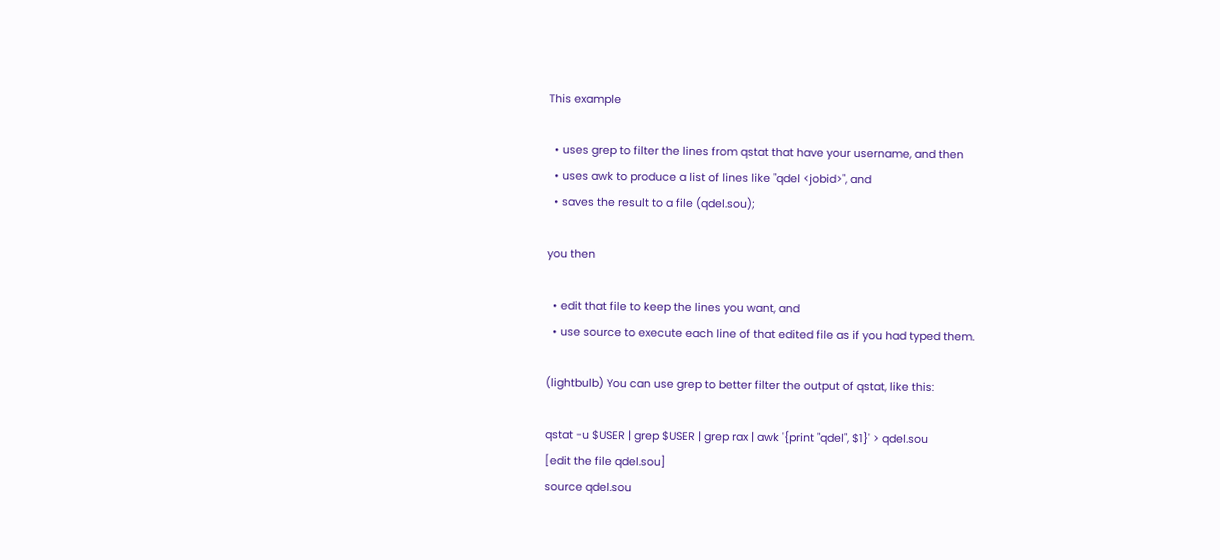This example

  • uses grep to filter the lines from qstat that have your username, and then
  • uses awk to produce a list of lines like "qdel <jobid>", and
  • saves the result to a file (qdel.sou);

you then

  • edit that file to keep the lines you want, and
  • use source to execute each line of that edited file as if you had typed them.

(lightbulb) You can use grep to better filter the output of qstat, like this:

qstat -u $USER | grep $USER | grep rax | awk '{print "qdel", $1}' > qdel.sou
[edit the file qdel.sou]
source qdel.sou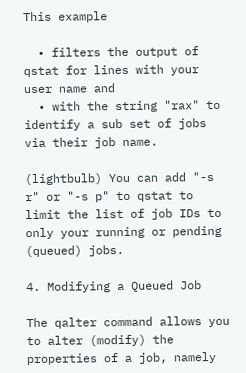This example

  • filters the output of qstat for lines with your user name and
  • with the string "rax" to identify a sub set of jobs via their job name.

(lightbulb) You can add "-s r" or "-s p" to qstat to limit the list of job IDs to only your running or pending (queued) jobs.

4. Modifying a Queued Job

The qalter command allows you to alter (modify) the properties of a job, namely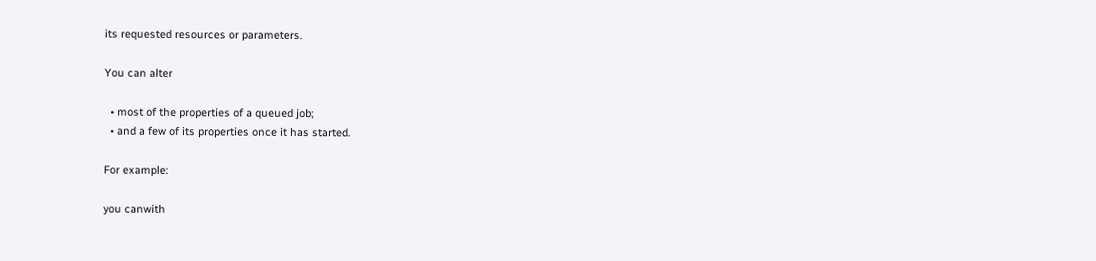its requested resources or parameters.

You can alter

  • most of the properties of a queued job;
  • and a few of its properties once it has started.

For example:

you canwith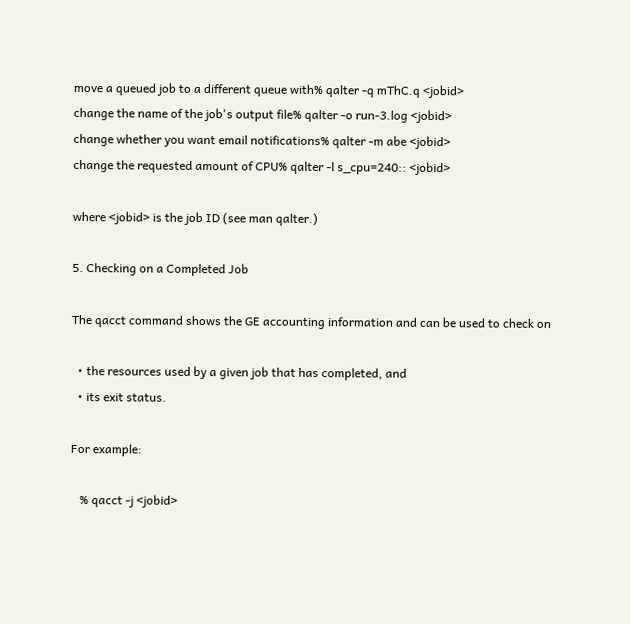move a queued job to a different queue with% qalter -q mThC.q <jobid>
change the name of the job's output file% qalter -o run-3.log <jobid>
change whether you want email notifications% qalter -m abe <jobid>
change the requested amount of CPU% qalter -l s_cpu=240:: <jobid>

where <jobid> is the job ID (see man qalter.)

5. Checking on a Completed Job

The qacct command shows the GE accounting information and can be used to check on

  • the resources used by a given job that has completed, and
  • its exit status.

For example:

   % qacct -j <jobid>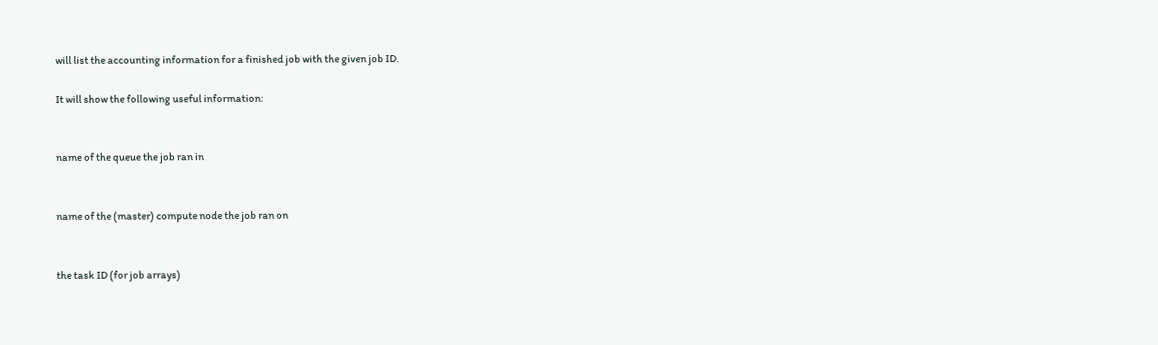will list the accounting information for a finished job with the given job ID.

It will show the following useful information:


name of the queue the job ran in


name of the (master) compute node the job ran on


the task ID (for job arrays)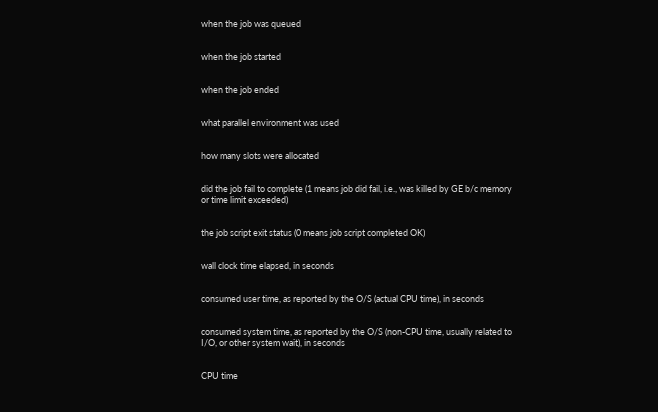when the job was queued


when the job started


when the job ended


what parallel environment was used


how many slots were allocated


did the job fail to complete (1 means job did fail, i.e., was killed by GE b/c memory or time limit exceeded)


the job script exit status (0 means job script completed OK)


wall clock time elapsed, in seconds


consumed user time, as reported by the O/S (actual CPU time), in seconds


consumed system time, as reported by the O/S (non-CPU time, usually related to I/O, or other system wait), in seconds


CPU time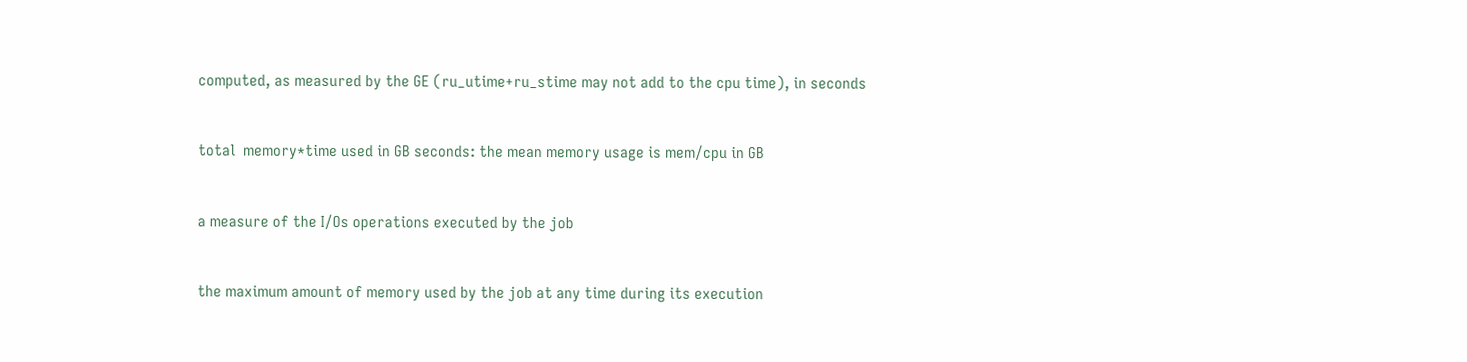computed, as measured by the GE (ru_utime+ru_stime may not add to the cpu time), in seconds


total  memory*time used in GB seconds: the mean memory usage is mem/cpu in GB


a measure of the I/Os operations executed by the job


the maximum amount of memory used by the job at any time during its execution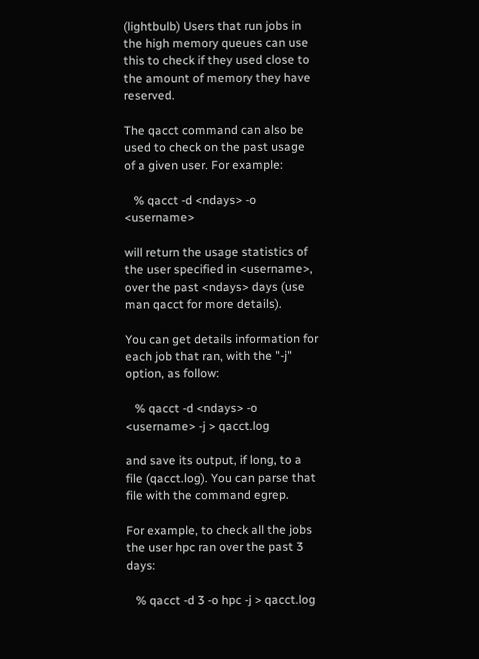(lightbulb) Users that run jobs in the high memory queues can use this to check if they used close to the amount of memory they have reserved.

The qacct command can also be used to check on the past usage of a given user. For example:

   % qacct -d <ndays> -o <username>

will return the usage statistics of the user specified in <username>, over the past <ndays> days (use man qacct for more details).

You can get details information for each job that ran, with the "-j" option, as follow:

   % qacct -d <ndays> -o <username> -j > qacct.log

and save its output, if long, to a file (qacct.log). You can parse that file with the command egrep.

For example, to check all the jobs the user hpc ran over the past 3 days:

   % qacct -d 3 -o hpc -j > qacct.log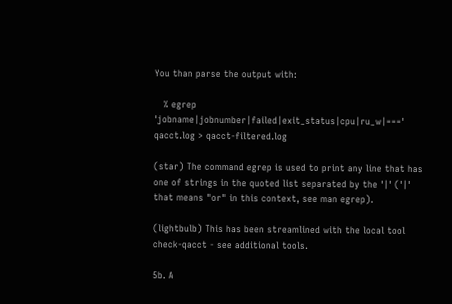You than parse the output with:

   % egrep 'jobname|jobnumber|failed|exit_status|cpu|ru_w|===' qacct.log > qacct-filtered.log

(star) The command egrep is used to print any line that has one of strings in the quoted list separated by the '|' ('|' that means "or" in this context, see man egrep).

(lightbulb) This has been streamlined with the local tool check-qacct - see additional tools.

5b. A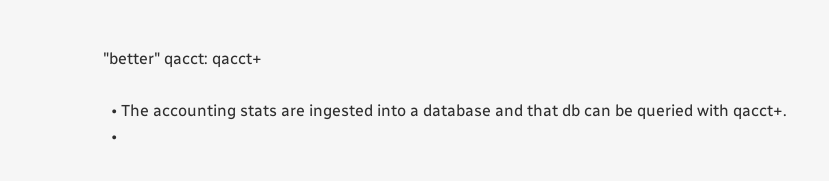"better" qacct: qacct+

  • The accounting stats are ingested into a database and that db can be queried with qacct+.
  •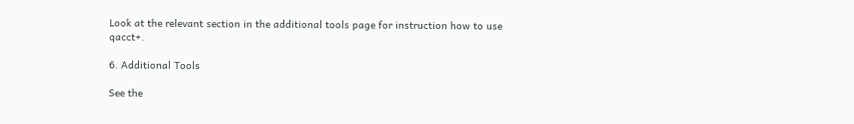Look at the relevant section in the additional tools page for instruction how to use qacct+.

6. Additional Tools

See the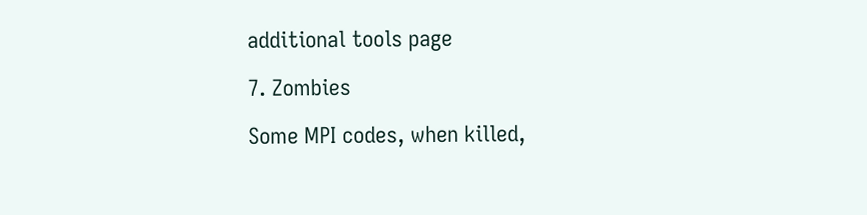additional tools page

7. Zombies

Some MPI codes, when killed,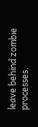leave behind zombie processes.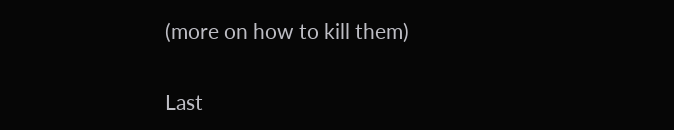(more on how to kill them)

Last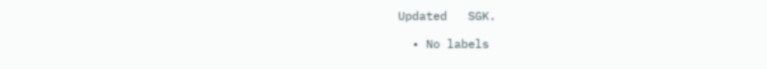Updated   SGK.

  • No labels